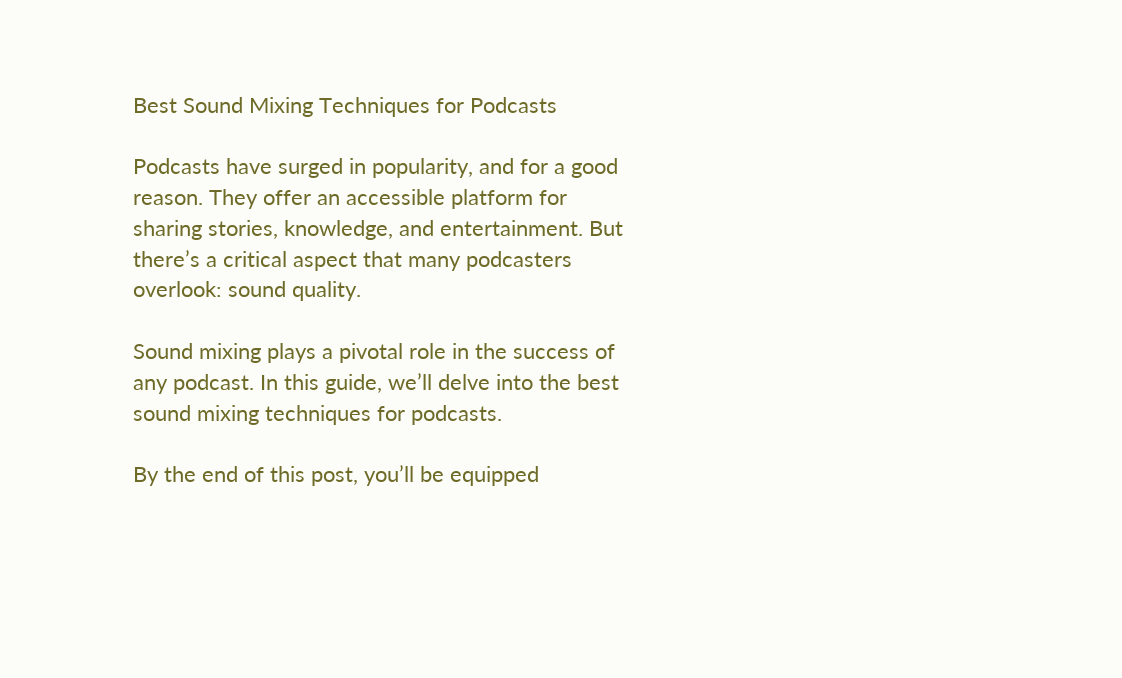Best Sound Mixing Techniques for Podcasts

Podcasts have surged in popularity, and for a good reason. They offer an accessible platform for sharing stories, knowledge, and entertainment. But there’s a critical aspect that many podcasters overlook: sound quality.

Sound mixing plays a pivotal role in the success of any podcast. In this guide, we’ll delve into the best sound mixing techniques for podcasts.

By the end of this post, you’ll be equipped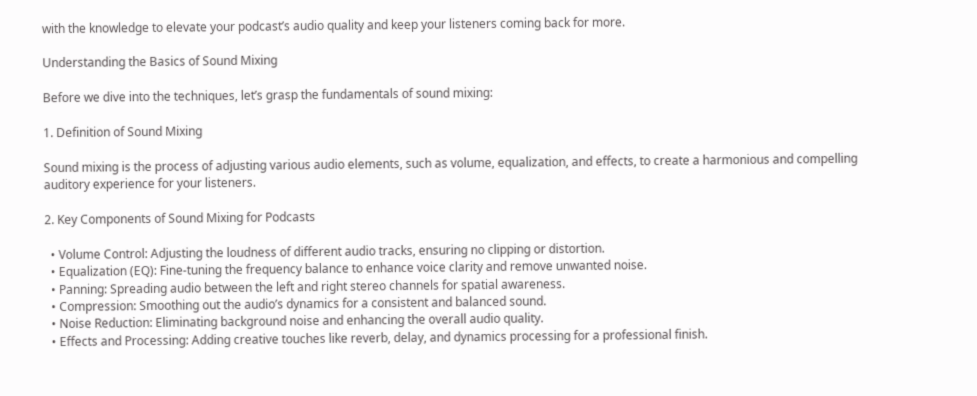with the knowledge to elevate your podcast’s audio quality and keep your listeners coming back for more.

Understanding the Basics of Sound Mixing

Before we dive into the techniques, let’s grasp the fundamentals of sound mixing:

1. Definition of Sound Mixing

Sound mixing is the process of adjusting various audio elements, such as volume, equalization, and effects, to create a harmonious and compelling auditory experience for your listeners.

2. Key Components of Sound Mixing for Podcasts

  • Volume Control: Adjusting the loudness of different audio tracks, ensuring no clipping or distortion.
  • Equalization (EQ): Fine-tuning the frequency balance to enhance voice clarity and remove unwanted noise.
  • Panning: Spreading audio between the left and right stereo channels for spatial awareness.
  • Compression: Smoothing out the audio’s dynamics for a consistent and balanced sound.
  • Noise Reduction: Eliminating background noise and enhancing the overall audio quality.
  • Effects and Processing: Adding creative touches like reverb, delay, and dynamics processing for a professional finish.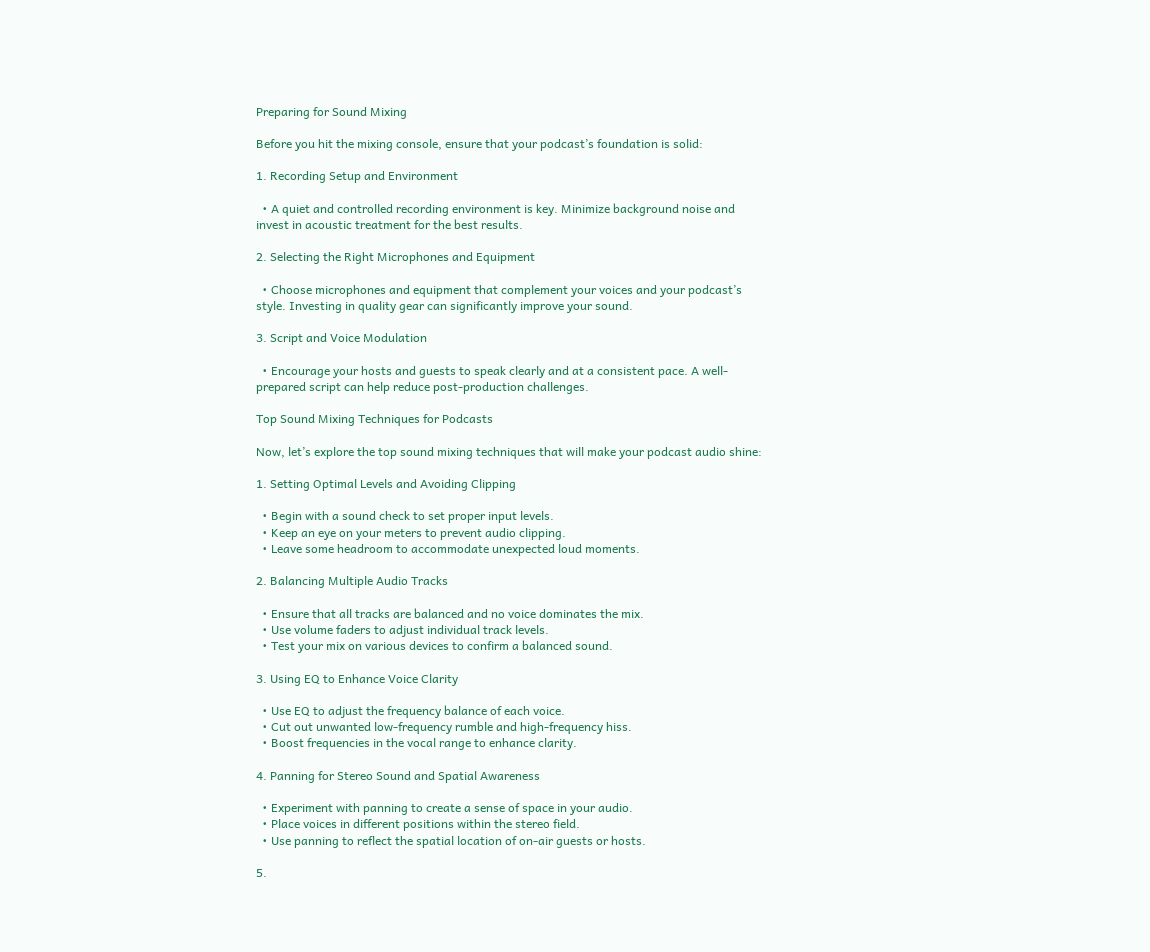Preparing for Sound Mixing

Before you hit the mixing console, ensure that your podcast’s foundation is solid:

1. Recording Setup and Environment

  • A quiet and controlled recording environment is key. Minimize background noise and invest in acoustic treatment for the best results.

2. Selecting the Right Microphones and Equipment

  • Choose microphones and equipment that complement your voices and your podcast’s style. Investing in quality gear can significantly improve your sound.

3. Script and Voice Modulation

  • Encourage your hosts and guests to speak clearly and at a consistent pace. A well-prepared script can help reduce post-production challenges.

Top Sound Mixing Techniques for Podcasts

Now, let’s explore the top sound mixing techniques that will make your podcast audio shine:

1. Setting Optimal Levels and Avoiding Clipping

  • Begin with a sound check to set proper input levels.
  • Keep an eye on your meters to prevent audio clipping.
  • Leave some headroom to accommodate unexpected loud moments.

2. Balancing Multiple Audio Tracks

  • Ensure that all tracks are balanced and no voice dominates the mix.
  • Use volume faders to adjust individual track levels.
  • Test your mix on various devices to confirm a balanced sound.

3. Using EQ to Enhance Voice Clarity

  • Use EQ to adjust the frequency balance of each voice.
  • Cut out unwanted low-frequency rumble and high-frequency hiss.
  • Boost frequencies in the vocal range to enhance clarity.

4. Panning for Stereo Sound and Spatial Awareness

  • Experiment with panning to create a sense of space in your audio.
  • Place voices in different positions within the stereo field.
  • Use panning to reflect the spatial location of on-air guests or hosts.

5.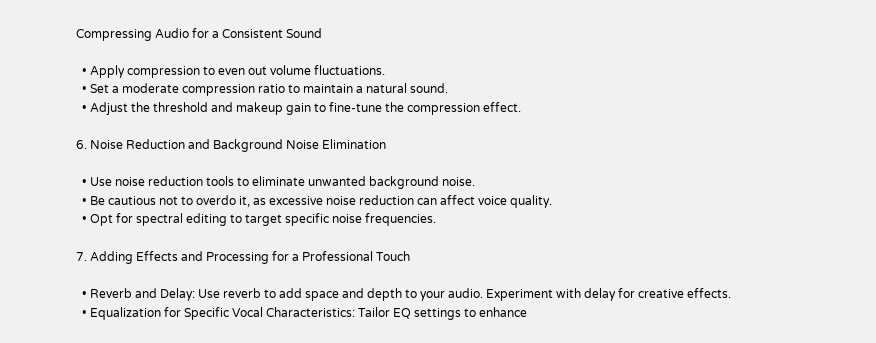Compressing Audio for a Consistent Sound

  • Apply compression to even out volume fluctuations.
  • Set a moderate compression ratio to maintain a natural sound.
  • Adjust the threshold and makeup gain to fine-tune the compression effect.

6. Noise Reduction and Background Noise Elimination

  • Use noise reduction tools to eliminate unwanted background noise.
  • Be cautious not to overdo it, as excessive noise reduction can affect voice quality.
  • Opt for spectral editing to target specific noise frequencies.

7. Adding Effects and Processing for a Professional Touch

  • Reverb and Delay: Use reverb to add space and depth to your audio. Experiment with delay for creative effects.
  • Equalization for Specific Vocal Characteristics: Tailor EQ settings to enhance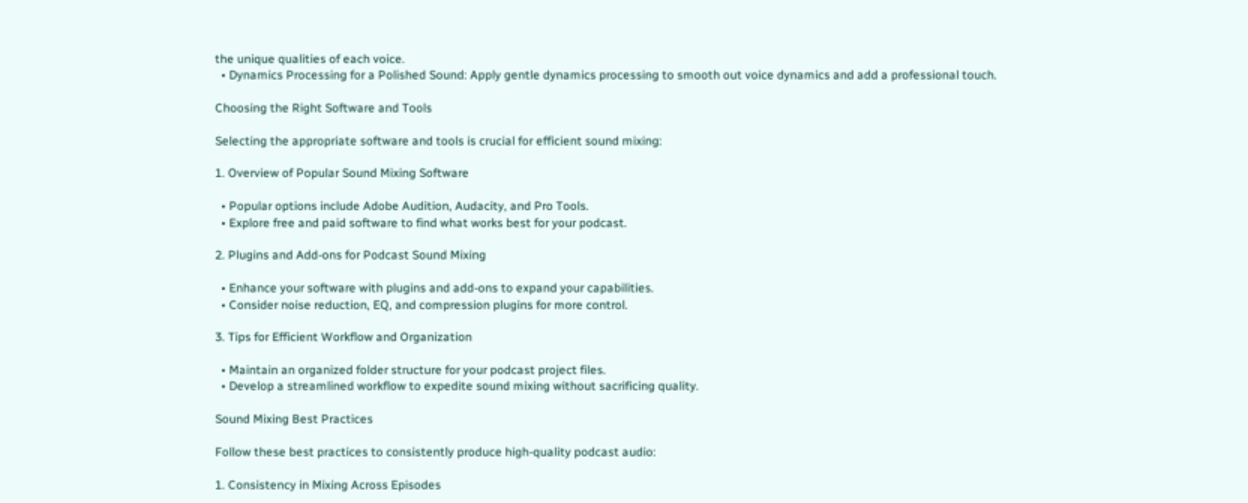the unique qualities of each voice.
  • Dynamics Processing for a Polished Sound: Apply gentle dynamics processing to smooth out voice dynamics and add a professional touch.

Choosing the Right Software and Tools

Selecting the appropriate software and tools is crucial for efficient sound mixing:

1. Overview of Popular Sound Mixing Software

  • Popular options include Adobe Audition, Audacity, and Pro Tools.
  • Explore free and paid software to find what works best for your podcast.

2. Plugins and Add-ons for Podcast Sound Mixing

  • Enhance your software with plugins and add-ons to expand your capabilities.
  • Consider noise reduction, EQ, and compression plugins for more control.

3. Tips for Efficient Workflow and Organization

  • Maintain an organized folder structure for your podcast project files.
  • Develop a streamlined workflow to expedite sound mixing without sacrificing quality.

Sound Mixing Best Practices

Follow these best practices to consistently produce high-quality podcast audio:

1. Consistency in Mixing Across Episodes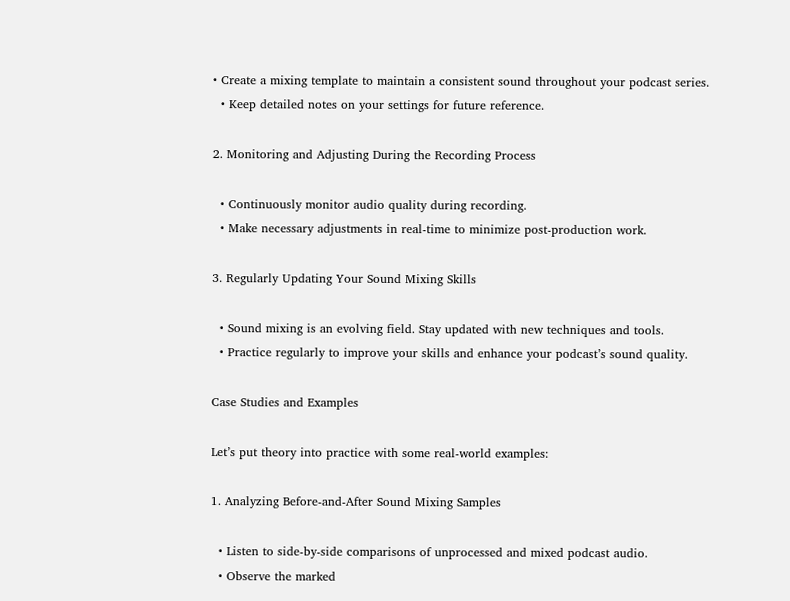• Create a mixing template to maintain a consistent sound throughout your podcast series.
  • Keep detailed notes on your settings for future reference.

2. Monitoring and Adjusting During the Recording Process

  • Continuously monitor audio quality during recording.
  • Make necessary adjustments in real-time to minimize post-production work.

3. Regularly Updating Your Sound Mixing Skills

  • Sound mixing is an evolving field. Stay updated with new techniques and tools.
  • Practice regularly to improve your skills and enhance your podcast’s sound quality.

Case Studies and Examples

Let’s put theory into practice with some real-world examples:

1. Analyzing Before-and-After Sound Mixing Samples

  • Listen to side-by-side comparisons of unprocessed and mixed podcast audio.
  • Observe the marked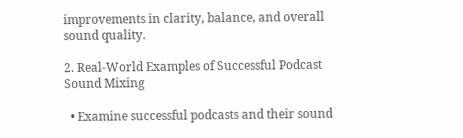improvements in clarity, balance, and overall sound quality.

2. Real-World Examples of Successful Podcast Sound Mixing

  • Examine successful podcasts and their sound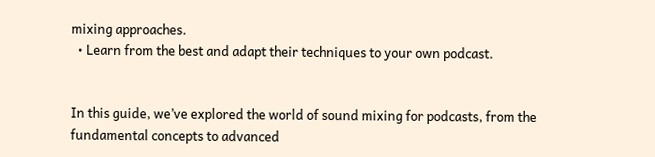mixing approaches.
  • Learn from the best and adapt their techniques to your own podcast.


In this guide, we’ve explored the world of sound mixing for podcasts, from the fundamental concepts to advanced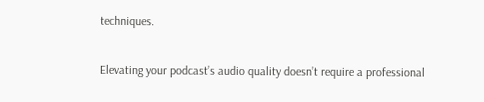techniques.

Elevating your podcast’s audio quality doesn’t require a professional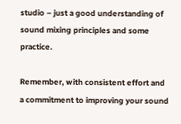studio – just a good understanding of sound mixing principles and some practice.

Remember, with consistent effort and a commitment to improving your sound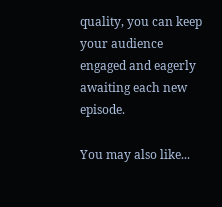quality, you can keep your audience engaged and eagerly awaiting each new episode.

You may also like...